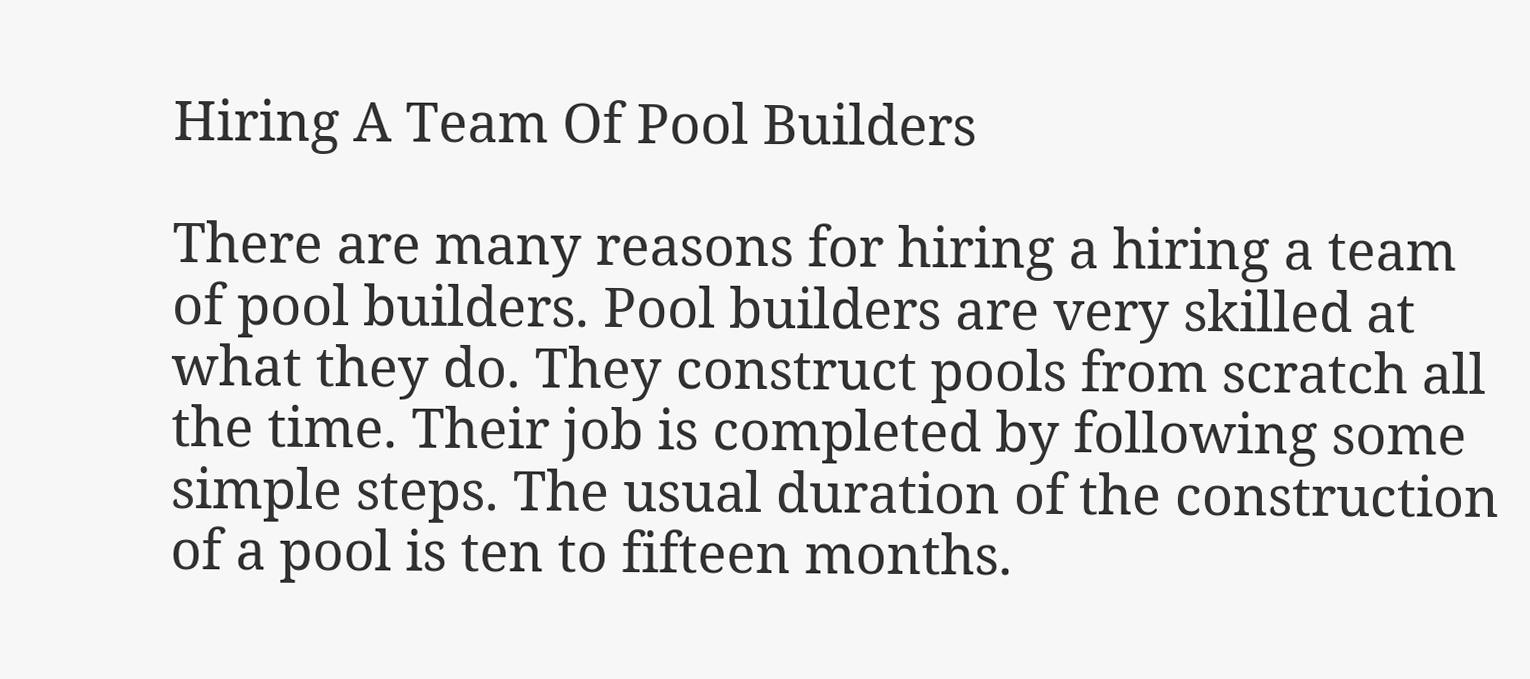Hiring A Team Of Pool Builders

There are many reasons for hiring a hiring a team of pool builders. Pool builders are very skilled at what they do. They construct pools from scratch all the time. Their job is completed by following some simple steps. The usual duration of the construction of a pool is ten to fifteen months.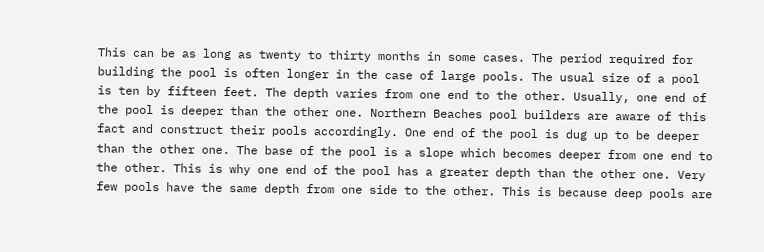This can be as long as twenty to thirty months in some cases. The period required for building the pool is often longer in the case of large pools. The usual size of a pool is ten by fifteen feet. The depth varies from one end to the other. Usually, one end of the pool is deeper than the other one. Northern Beaches pool builders are aware of this fact and construct their pools accordingly. One end of the pool is dug up to be deeper than the other one. The base of the pool is a slope which becomes deeper from one end to the other. This is why one end of the pool has a greater depth than the other one. Very few pools have the same depth from one side to the other. This is because deep pools are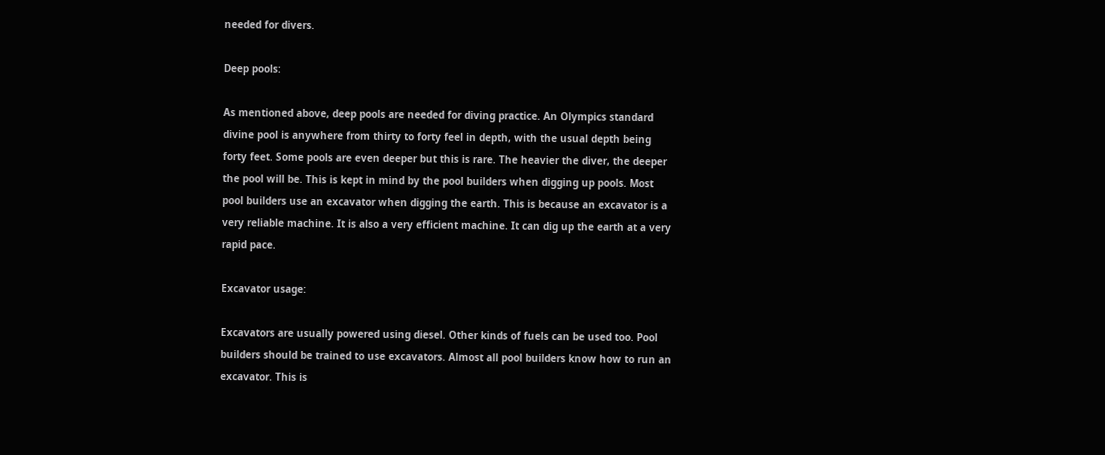needed for divers.

Deep pools:

As mentioned above, deep pools are needed for diving practice. An Olympics standard divine pool is anywhere from thirty to forty feel in depth, with the usual depth being forty feet. Some pools are even deeper but this is rare. The heavier the diver, the deeper the pool will be. This is kept in mind by the pool builders when digging up pools. Most pool builders use an excavator when digging the earth. This is because an excavator is a very reliable machine. It is also a very efficient machine. It can dig up the earth at a very rapid pace.

Excavator usage:

Excavators are usually powered using diesel. Other kinds of fuels can be used too. Pool builders should be trained to use excavators. Almost all pool builders know how to run an excavator. This is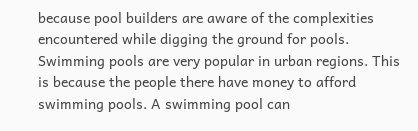because pool builders are aware of the complexities encountered while digging the ground for pools. Swimming pools are very popular in urban regions. This is because the people there have money to afford swimming pools. A swimming pool can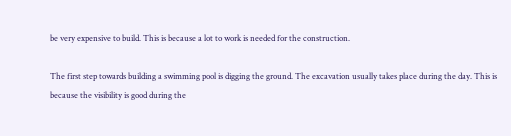be very expensive to build. This is because a lot to work is needed for the construction.

The first step towards building a swimming pool is digging the ground. The excavation usually takes place during the day. This is because the visibility is good during the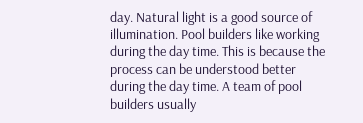day. Natural light is a good source of illumination. Pool builders like working during the day time. This is because the process can be understood better during the day time. A team of pool builders usually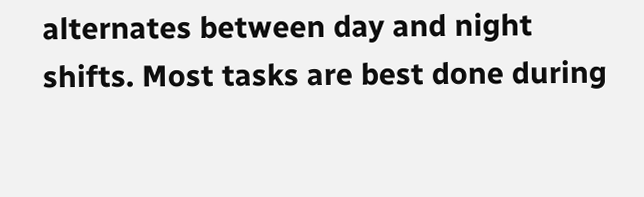alternates between day and night shifts. Most tasks are best done during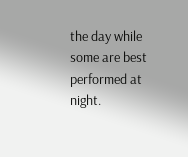the day while some are best performed at night.